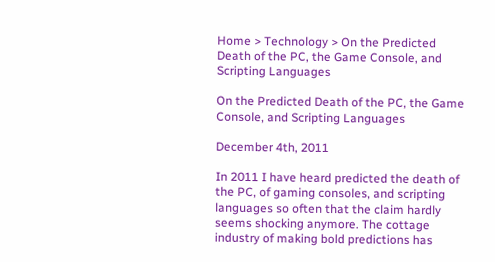Home > Technology > On the Predicted Death of the PC, the Game Console, and Scripting Languages

On the Predicted Death of the PC, the Game Console, and Scripting Languages

December 4th, 2011

In 2011 I have heard predicted the death of the PC, of gaming consoles, and scripting languages so often that the claim hardly seems shocking anymore. The cottage industry of making bold predictions has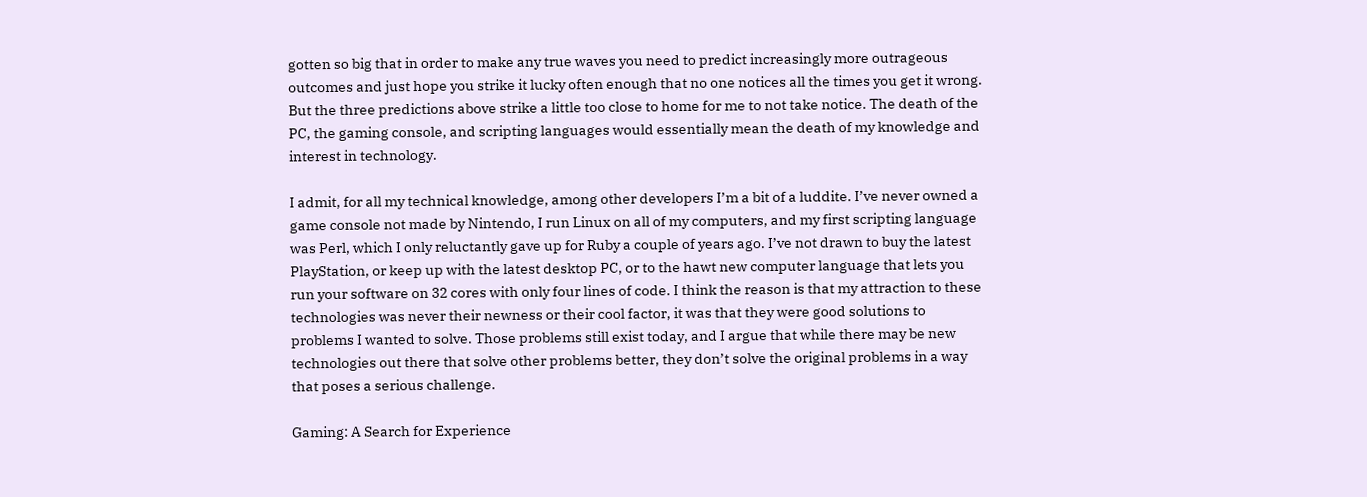gotten so big that in order to make any true waves you need to predict increasingly more outrageous outcomes and just hope you strike it lucky often enough that no one notices all the times you get it wrong. But the three predictions above strike a little too close to home for me to not take notice. The death of the PC, the gaming console, and scripting languages would essentially mean the death of my knowledge and interest in technology.

I admit, for all my technical knowledge, among other developers I’m a bit of a luddite. I’ve never owned a game console not made by Nintendo, I run Linux on all of my computers, and my first scripting language was Perl, which I only reluctantly gave up for Ruby a couple of years ago. I’ve not drawn to buy the latest PlayStation, or keep up with the latest desktop PC, or to the hawt new computer language that lets you run your software on 32 cores with only four lines of code. I think the reason is that my attraction to these technologies was never their newness or their cool factor, it was that they were good solutions to problems I wanted to solve. Those problems still exist today, and I argue that while there may be new technologies out there that solve other problems better, they don’t solve the original problems in a way that poses a serious challenge.

Gaming: A Search for Experience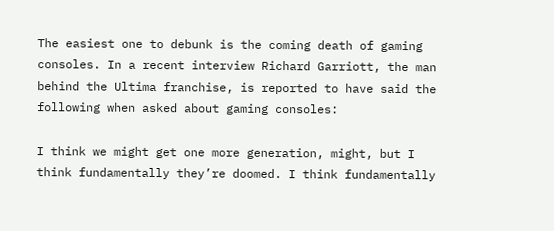The easiest one to debunk is the coming death of gaming consoles. In a recent interview Richard Garriott, the man behind the Ultima franchise, is reported to have said the following when asked about gaming consoles:

I think we might get one more generation, might, but I think fundamentally they’re doomed. I think fundamentally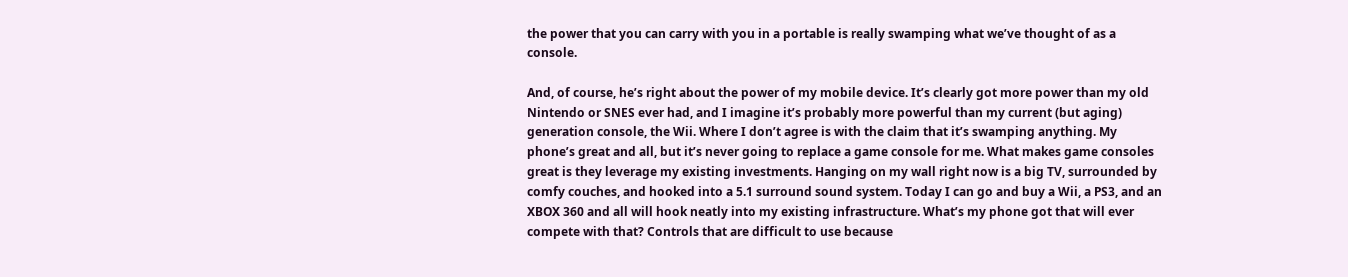the power that you can carry with you in a portable is really swamping what we’ve thought of as a console.

And, of course, he’s right about the power of my mobile device. It’s clearly got more power than my old Nintendo or SNES ever had, and I imagine it’s probably more powerful than my current (but aging) generation console, the Wii. Where I don’t agree is with the claim that it’s swamping anything. My phone’s great and all, but it’s never going to replace a game console for me. What makes game consoles great is they leverage my existing investments. Hanging on my wall right now is a big TV, surrounded by comfy couches, and hooked into a 5.1 surround sound system. Today I can go and buy a Wii, a PS3, and an XBOX 360 and all will hook neatly into my existing infrastructure. What’s my phone got that will ever compete with that? Controls that are difficult to use because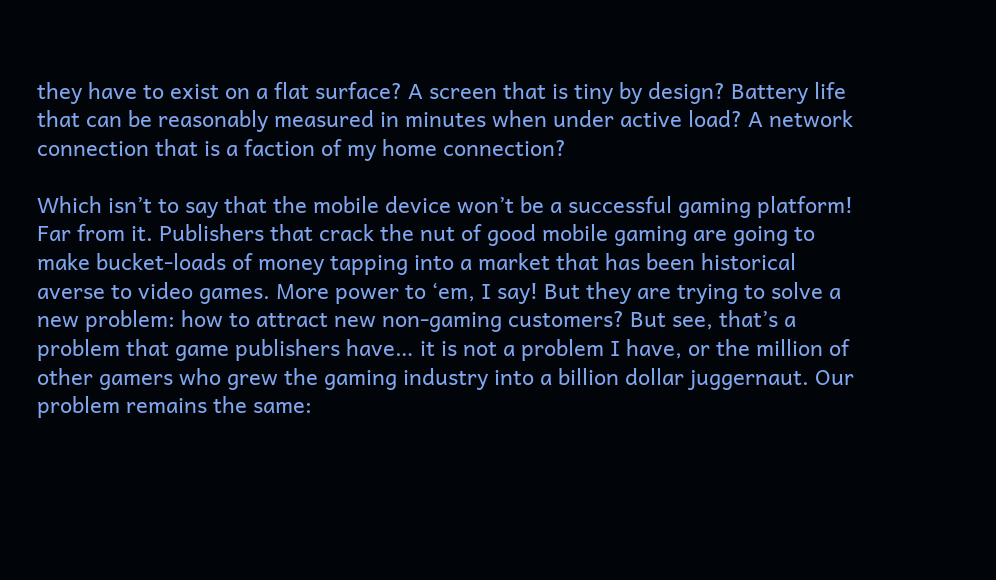they have to exist on a flat surface? A screen that is tiny by design? Battery life that can be reasonably measured in minutes when under active load? A network connection that is a faction of my home connection?

Which isn’t to say that the mobile device won’t be a successful gaming platform! Far from it. Publishers that crack the nut of good mobile gaming are going to make bucket-loads of money tapping into a market that has been historical averse to video games. More power to ‘em, I say! But they are trying to solve a new problem: how to attract new non-gaming customers? But see, that’s a problem that game publishers have… it is not a problem I have, or the million of other gamers who grew the gaming industry into a billion dollar juggernaut. Our problem remains the same: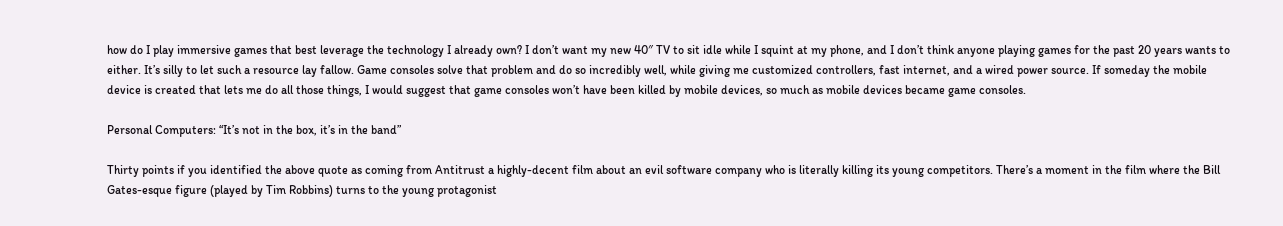how do I play immersive games that best leverage the technology I already own? I don’t want my new 40″ TV to sit idle while I squint at my phone, and I don’t think anyone playing games for the past 20 years wants to either. It’s silly to let such a resource lay fallow. Game consoles solve that problem and do so incredibly well, while giving me customized controllers, fast internet, and a wired power source. If someday the mobile device is created that lets me do all those things, I would suggest that game consoles won’t have been killed by mobile devices, so much as mobile devices became game consoles.

Personal Computers: “It’s not in the box, it’s in the band”

Thirty points if you identified the above quote as coming from Antitrust a highly-decent film about an evil software company who is literally killing its young competitors. There’s a moment in the film where the Bill Gates-esque figure (played by Tim Robbins) turns to the young protagonist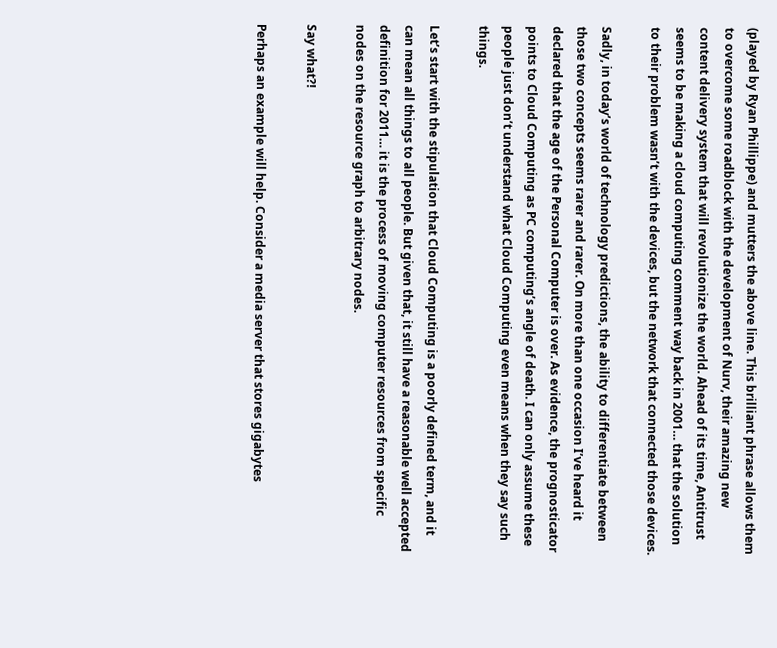(played by Ryan Phillippe) and mutters the above line. This brilliant phrase allows them to overcome some roadblock with the development of Nurv, their amazing new content delivery system that will revolutionize the world. Ahead of its time, Antitrust seems to be making a cloud computing comment way back in 2001… that the solution to their problem wasn’t with the devices, but the network that connected those devices.

Sadly, in today’s world of technology predictions, the ability to differentiate between those two concepts seems rarer and rarer. On more than one occasion I’ve heard it declared that the age of the Personal Computer is over. As evidence, the prognosticator points to Cloud Computing as PC computing’s angle of death. I can only assume these people just don’t understand what Cloud Computing even means when they say such things.

Let’s start with the stipulation that Cloud Computing is a poorly defined term, and it can mean all things to all people. But given that, it still have a reasonable well accepted definition for 2011… it is the process of moving computer resources from specific nodes on the resource graph to arbitrary nodes.

Say what?!

Perhaps an example will help. Consider a media server that stores gigabytes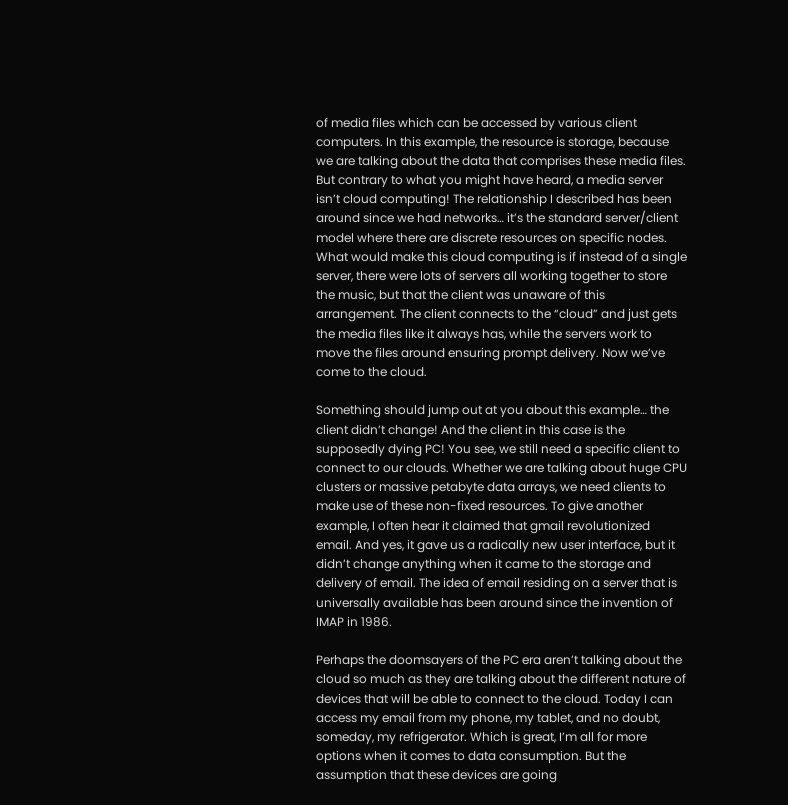of media files which can be accessed by various client computers. In this example, the resource is storage, because we are talking about the data that comprises these media files. But contrary to what you might have heard, a media server isn’t cloud computing! The relationship I described has been around since we had networks… it’s the standard server/client model where there are discrete resources on specific nodes. What would make this cloud computing is if instead of a single server, there were lots of servers all working together to store the music, but that the client was unaware of this arrangement. The client connects to the “cloud” and just gets the media files like it always has, while the servers work to move the files around ensuring prompt delivery. Now we’ve come to the cloud.

Something should jump out at you about this example… the client didn’t change! And the client in this case is the supposedly dying PC! You see, we still need a specific client to connect to our clouds. Whether we are talking about huge CPU clusters or massive petabyte data arrays, we need clients to make use of these non-fixed resources. To give another example, I often hear it claimed that gmail revolutionized email. And yes, it gave us a radically new user interface, but it didn’t change anything when it came to the storage and delivery of email. The idea of email residing on a server that is universally available has been around since the invention of IMAP in 1986.

Perhaps the doomsayers of the PC era aren’t talking about the cloud so much as they are talking about the different nature of devices that will be able to connect to the cloud. Today I can access my email from my phone, my tablet, and no doubt, someday, my refrigerator. Which is great, I’m all for more options when it comes to data consumption. But the assumption that these devices are going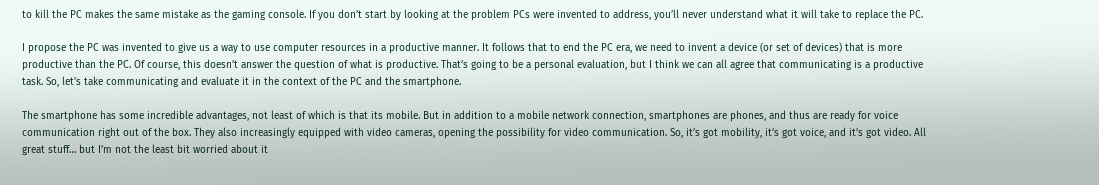to kill the PC makes the same mistake as the gaming console. If you don’t start by looking at the problem PCs were invented to address, you’ll never understand what it will take to replace the PC.

I propose the PC was invented to give us a way to use computer resources in a productive manner. It follows that to end the PC era, we need to invent a device (or set of devices) that is more productive than the PC. Of course, this doesn’t answer the question of what is productive. That’s going to be a personal evaluation, but I think we can all agree that communicating is a productive task. So, let’s take communicating and evaluate it in the context of the PC and the smartphone.

The smartphone has some incredible advantages, not least of which is that its mobile. But in addition to a mobile network connection, smartphones are phones, and thus are ready for voice communication right out of the box. They also increasingly equipped with video cameras, opening the possibility for video communication. So, it’s got mobility, it’s got voice, and it’s got video. All great stuff… but I’m not the least bit worried about it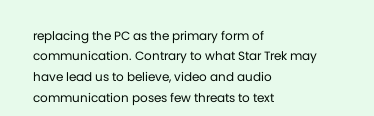replacing the PC as the primary form of communication. Contrary to what Star Trek may have lead us to believe, video and audio communication poses few threats to text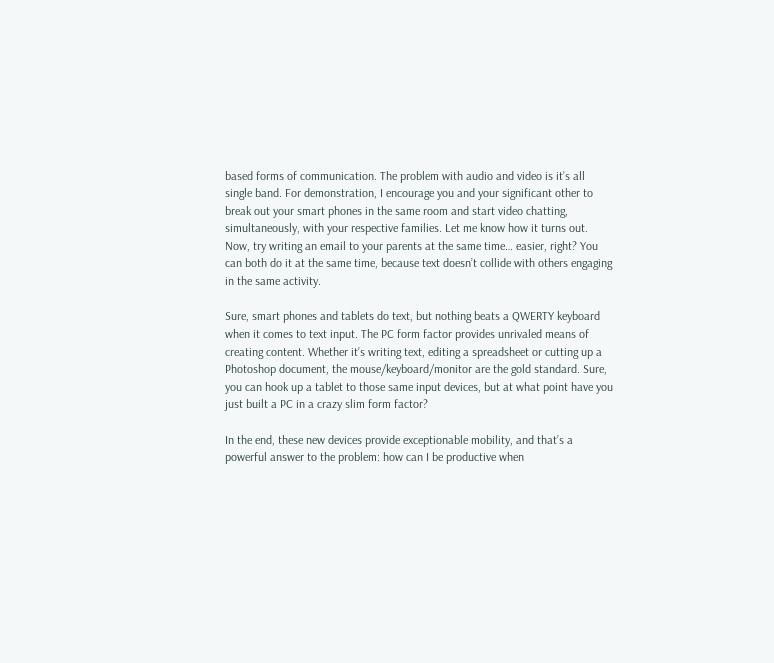based forms of communication. The problem with audio and video is it’s all single band. For demonstration, I encourage you and your significant other to break out your smart phones in the same room and start video chatting, simultaneously, with your respective families. Let me know how it turns out. Now, try writing an email to your parents at the same time… easier, right? You can both do it at the same time, because text doesn’t collide with others engaging in the same activity.

Sure, smart phones and tablets do text, but nothing beats a QWERTY keyboard when it comes to text input. The PC form factor provides unrivaled means of creating content. Whether it’s writing text, editing a spreadsheet or cutting up a Photoshop document, the mouse/keyboard/monitor are the gold standard. Sure, you can hook up a tablet to those same input devices, but at what point have you just built a PC in a crazy slim form factor?

In the end, these new devices provide exceptionable mobility, and that’s a powerful answer to the problem: how can I be productive when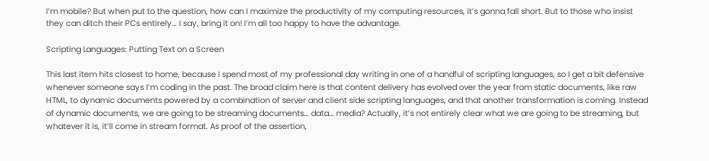I’m mobile? But when put to the question, how can I maximize the productivity of my computing resources, it’s gonna fall short. But to those who insist they can ditch their PCs entirely… I say, bring it on! I’m all too happy to have the advantage.

Scripting Languages: Putting Text on a Screen

This last item hits closest to home, because I spend most of my professional day writing in one of a handful of scripting languages, so I get a bit defensive whenever someone says I’m coding in the past. The broad claim here is that content delivery has evolved over the year from static documents, like raw HTML, to dynamic documents powered by a combination of server and client side scripting languages, and that another transformation is coming. Instead of dynamic documents, we are going to be streaming documents… data… media? Actually, it’s not entirely clear what we are going to be streaming, but whatever it is, it’ll come in stream format. As proof of the assertion,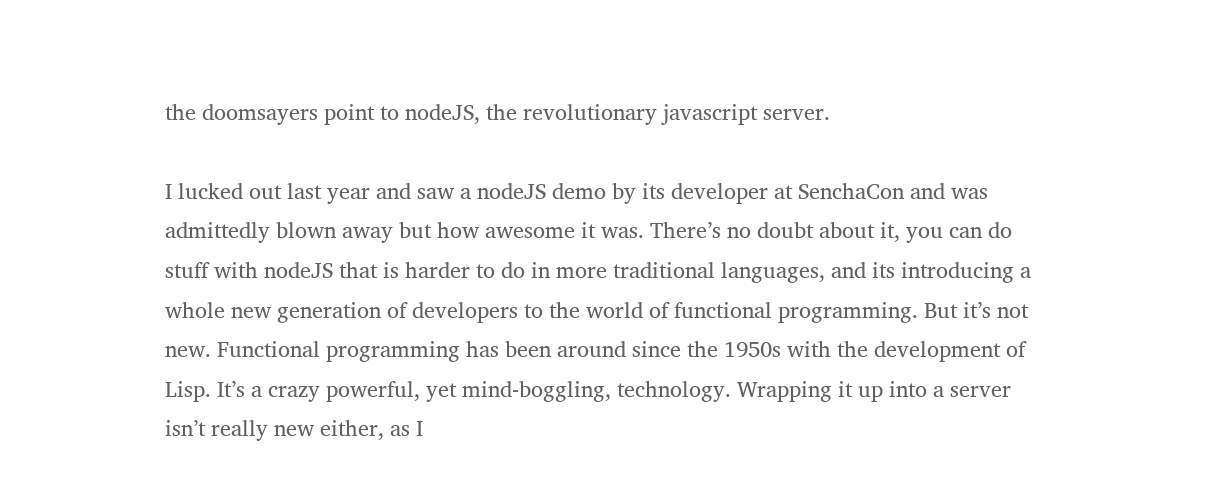the doomsayers point to nodeJS, the revolutionary javascript server.

I lucked out last year and saw a nodeJS demo by its developer at SenchaCon and was admittedly blown away but how awesome it was. There’s no doubt about it, you can do stuff with nodeJS that is harder to do in more traditional languages, and its introducing a whole new generation of developers to the world of functional programming. But it’s not new. Functional programming has been around since the 1950s with the development of Lisp. It’s a crazy powerful, yet mind-boggling, technology. Wrapping it up into a server isn’t really new either, as I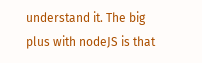understand it. The big plus with nodeJS is that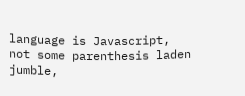language is Javascript, not some parenthesis laden jumble,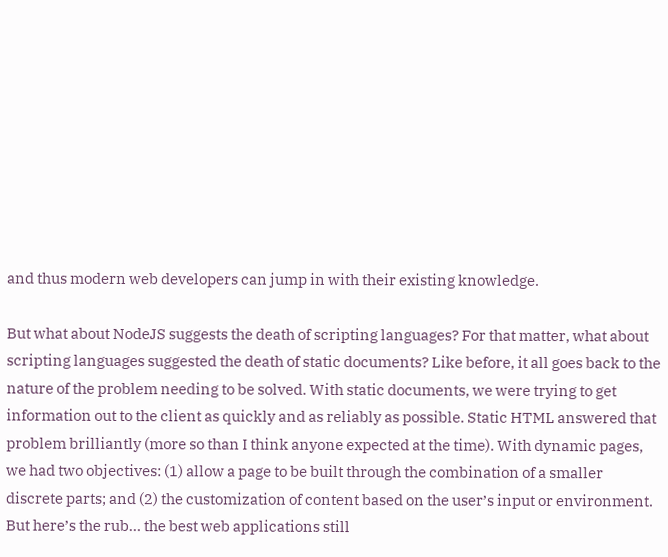and thus modern web developers can jump in with their existing knowledge.

But what about NodeJS suggests the death of scripting languages? For that matter, what about scripting languages suggested the death of static documents? Like before, it all goes back to the nature of the problem needing to be solved. With static documents, we were trying to get information out to the client as quickly and as reliably as possible. Static HTML answered that problem brilliantly (more so than I think anyone expected at the time). With dynamic pages, we had two objectives: (1) allow a page to be built through the combination of a smaller discrete parts; and (2) the customization of content based on the user’s input or environment. But here’s the rub… the best web applications still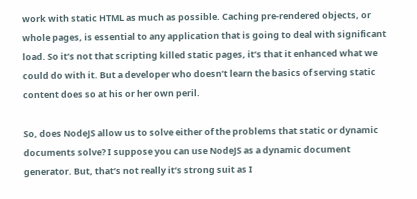work with static HTML as much as possible. Caching pre-rendered objects, or whole pages, is essential to any application that is going to deal with significant load. So it’s not that scripting killed static pages, it’s that it enhanced what we could do with it. But a developer who doesn’t learn the basics of serving static content does so at his or her own peril.

So, does NodeJS allow us to solve either of the problems that static or dynamic documents solve? I suppose you can use NodeJS as a dynamic document generator. But, that’s not really it’s strong suit as I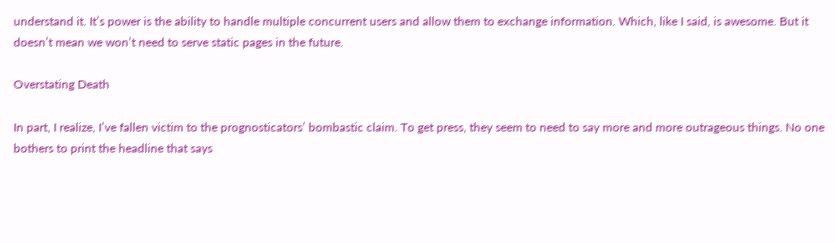understand it. It’s power is the ability to handle multiple concurrent users and allow them to exchange information. Which, like I said, is awesome. But it doesn’t mean we won’t need to serve static pages in the future.

Overstating Death

In part, I realize, I’ve fallen victim to the prognosticators’ bombastic claim. To get press, they seem to need to say more and more outrageous things. No one bothers to print the headline that says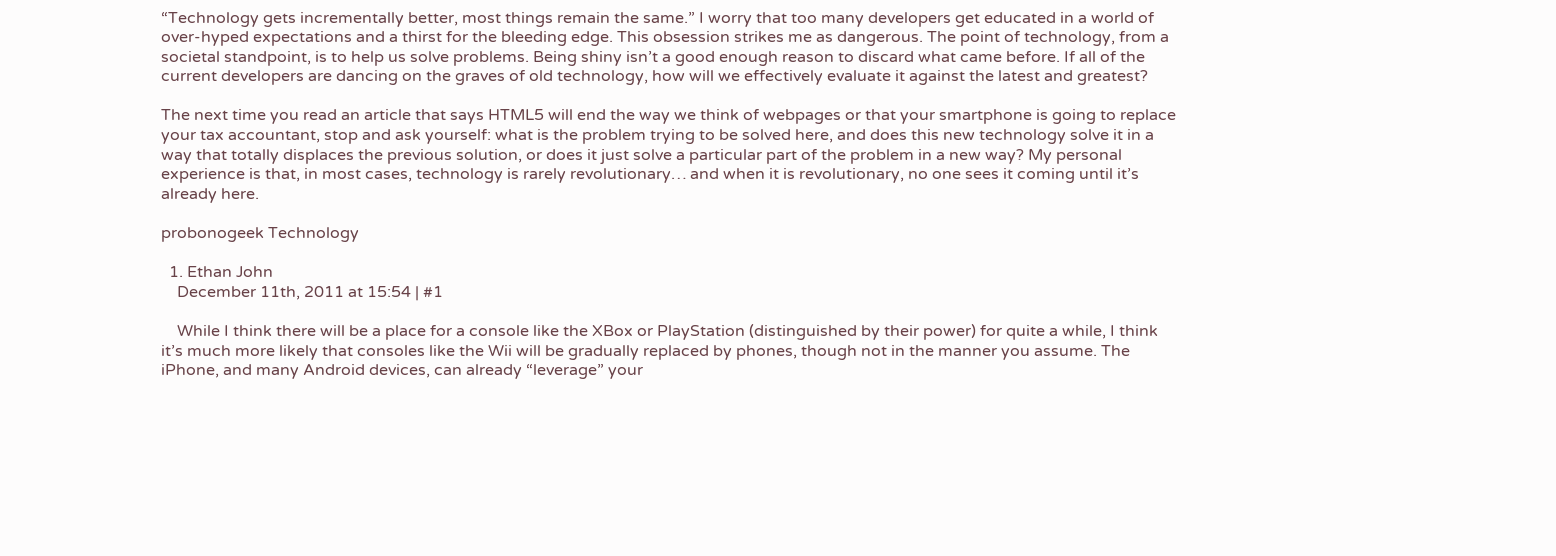“Technology gets incrementally better, most things remain the same.” I worry that too many developers get educated in a world of over-hyped expectations and a thirst for the bleeding edge. This obsession strikes me as dangerous. The point of technology, from a societal standpoint, is to help us solve problems. Being shiny isn’t a good enough reason to discard what came before. If all of the current developers are dancing on the graves of old technology, how will we effectively evaluate it against the latest and greatest?

The next time you read an article that says HTML5 will end the way we think of webpages or that your smartphone is going to replace your tax accountant, stop and ask yourself: what is the problem trying to be solved here, and does this new technology solve it in a way that totally displaces the previous solution, or does it just solve a particular part of the problem in a new way? My personal experience is that, in most cases, technology is rarely revolutionary… and when it is revolutionary, no one sees it coming until it’s already here.

probonogeek Technology

  1. Ethan John
    December 11th, 2011 at 15:54 | #1

    While I think there will be a place for a console like the XBox or PlayStation (distinguished by their power) for quite a while, I think it’s much more likely that consoles like the Wii will be gradually replaced by phones, though not in the manner you assume. The iPhone, and many Android devices, can already “leverage” your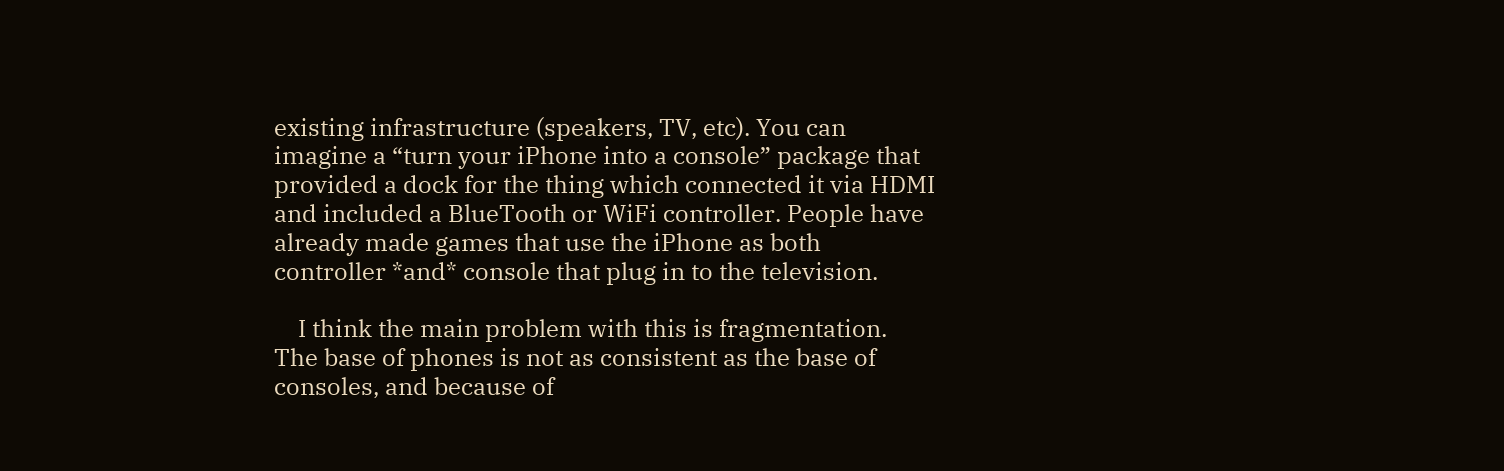existing infrastructure (speakers, TV, etc). You can imagine a “turn your iPhone into a console” package that provided a dock for the thing which connected it via HDMI and included a BlueTooth or WiFi controller. People have already made games that use the iPhone as both controller *and* console that plug in to the television.

    I think the main problem with this is fragmentation. The base of phones is not as consistent as the base of consoles, and because of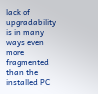lack of upgradability is in many ways even more fragmented than the installed PC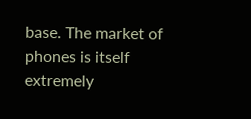base. The market of phones is itself extremely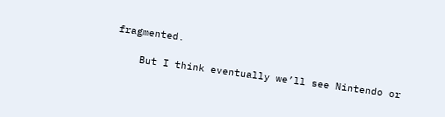fragmented.

    But I think eventually we’ll see Nintendo or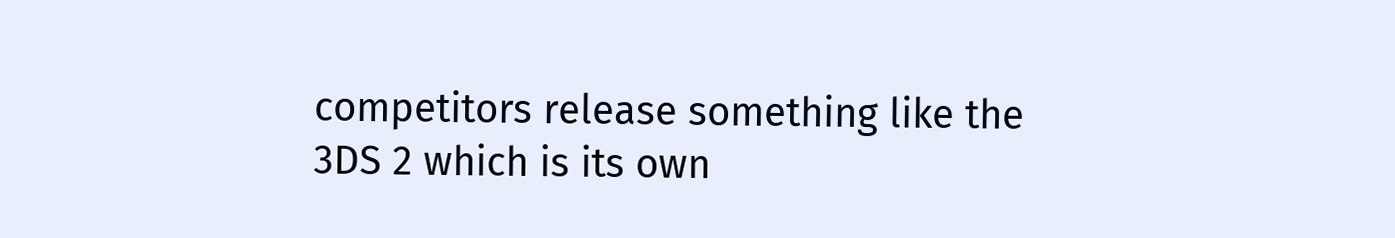competitors release something like the 3DS 2 which is its own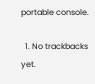portable console.

  1. No trackbacks yet.